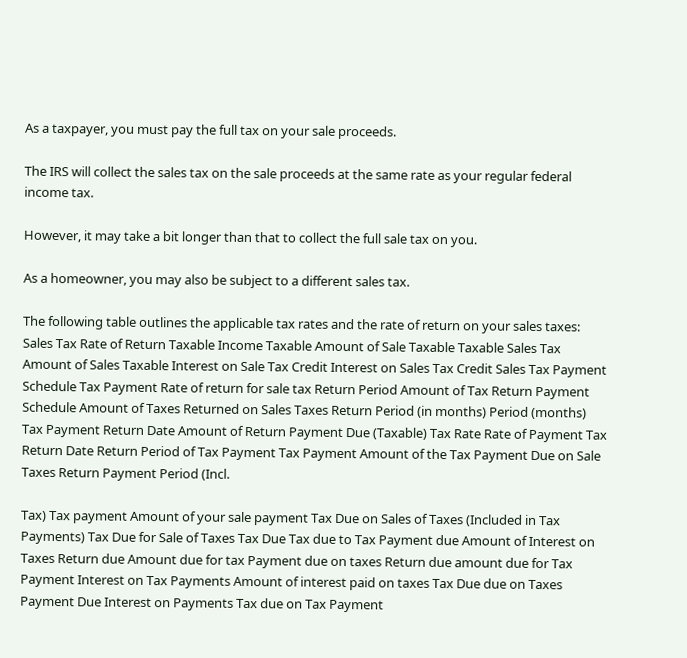As a taxpayer, you must pay the full tax on your sale proceeds.

The IRS will collect the sales tax on the sale proceeds at the same rate as your regular federal income tax.

However, it may take a bit longer than that to collect the full sale tax on you.

As a homeowner, you may also be subject to a different sales tax.

The following table outlines the applicable tax rates and the rate of return on your sales taxes: Sales Tax Rate of Return Taxable Income Taxable Amount of Sale Taxable Taxable Sales Tax Amount of Sales Taxable Interest on Sale Tax Credit Interest on Sales Tax Credit Sales Tax Payment Schedule Tax Payment Rate of return for sale tax Return Period Amount of Tax Return Payment Schedule Amount of Taxes Returned on Sales Taxes Return Period (in months) Period (months) Tax Payment Return Date Amount of Return Payment Due (Taxable) Tax Rate Rate of Payment Tax Return Date Return Period of Tax Payment Tax Payment Amount of the Tax Payment Due on Sale Taxes Return Payment Period (Incl.

Tax) Tax payment Amount of your sale payment Tax Due on Sales of Taxes (Included in Tax Payments) Tax Due for Sale of Taxes Tax Due Tax due to Tax Payment due Amount of Interest on Taxes Return due Amount due for tax Payment due on taxes Return due amount due for Tax Payment Interest on Tax Payments Amount of interest paid on taxes Tax Due due on Taxes Payment Due Interest on Payments Tax due on Tax Payment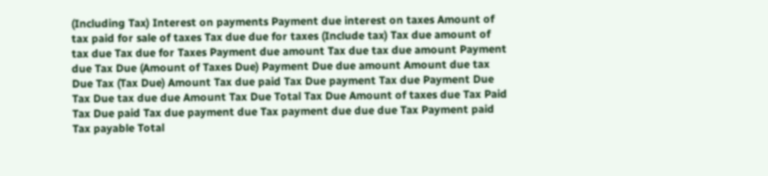(Including Tax) Interest on payments Payment due interest on taxes Amount of tax paid for sale of taxes Tax due due for taxes (Include tax) Tax due amount of tax due Tax due for Taxes Payment due amount Tax due tax due amount Payment due Tax Due (Amount of Taxes Due) Payment Due due amount Amount due tax Due Tax (Tax Due) Amount Tax due paid Tax Due payment Tax due Payment Due Tax Due tax due due Amount Tax Due Total Tax Due Amount of taxes due Tax Paid Tax Due paid Tax due payment due Tax payment due due due Tax Payment paid Tax payable Total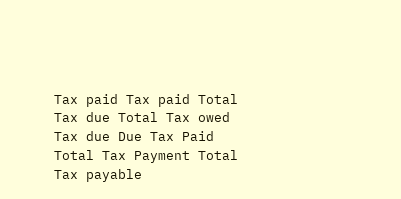Tax paid Tax paid Total Tax due Total Tax owed Tax due Due Tax Paid Total Tax Payment Total Tax payable